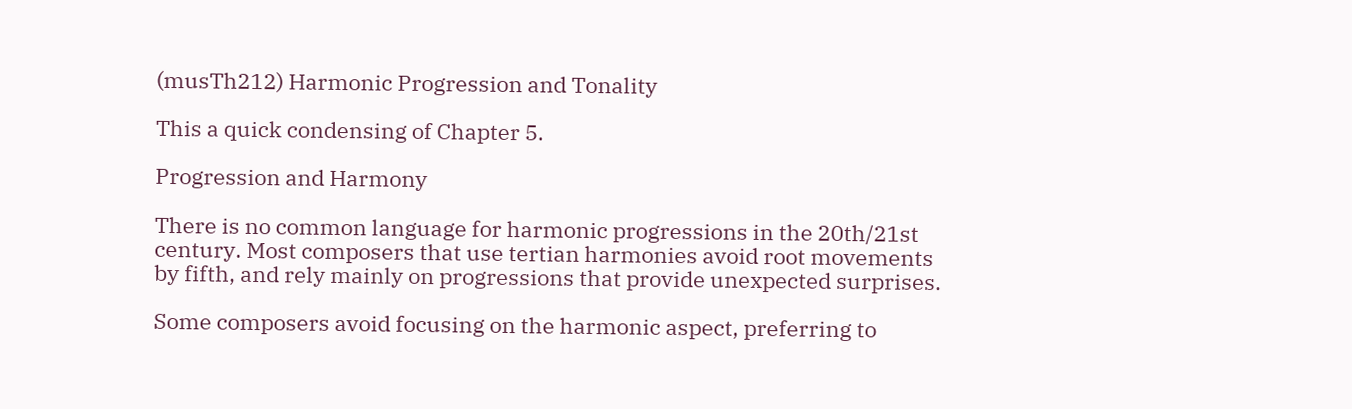(musTh212) Harmonic Progression and Tonality

This a quick condensing of Chapter 5.

Progression and Harmony

There is no common language for harmonic progressions in the 20th/21st century. Most composers that use tertian harmonies avoid root movements by fifth, and rely mainly on progressions that provide unexpected surprises.

Some composers avoid focusing on the harmonic aspect, preferring to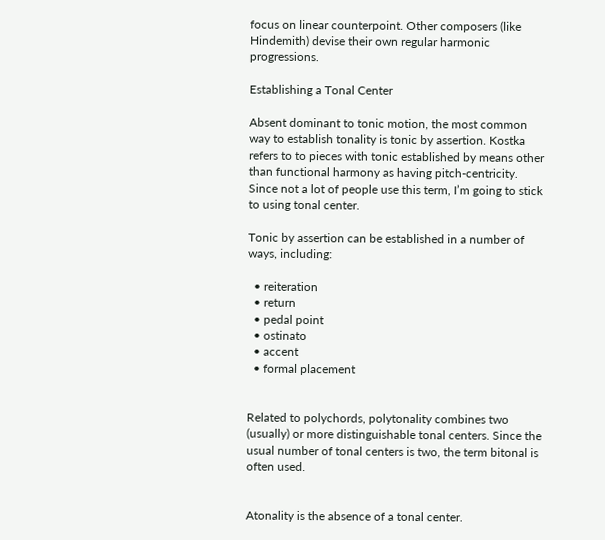focus on linear counterpoint. Other composers (like Hindemith) devise their own regular harmonic progressions.

Establishing a Tonal Center

Absent dominant to tonic motion, the most common way to establish tonality is tonic by assertion. Kostka refers to to pieces with tonic established by means other than functional harmony as having pitch-centricity. Since not a lot of people use this term, I’m going to stick to using tonal center.

Tonic by assertion can be established in a number of ways, including:

  • reiteration
  • return
  • pedal point
  • ostinato
  • accent
  • formal placement


Related to polychords, polytonality combines two (usually) or more distinguishable tonal centers. Since the usual number of tonal centers is two, the term bitonal is often used.


Atonality is the absence of a tonal center.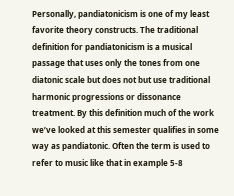Personally, pandiatonicism is one of my least favorite theory constructs. The traditional definition for pandiatonicism is a musical passage that uses only the tones from one diatonic scale but does not but use traditional harmonic progressions or dissonance treatment. By this definition much of the work we’ve looked at this semester qualifies in some way as pandiatonic. Often the term is used to refer to music like that in example 5-8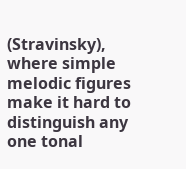(Stravinsky), where simple melodic figures make it hard to distinguish any one tonal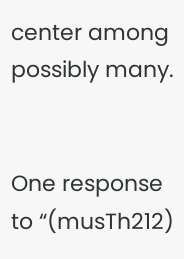center among possibly many.


One response to “(musTh212)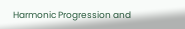Harmonic Progression and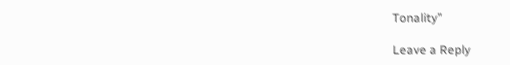Tonality”

Leave a Reply